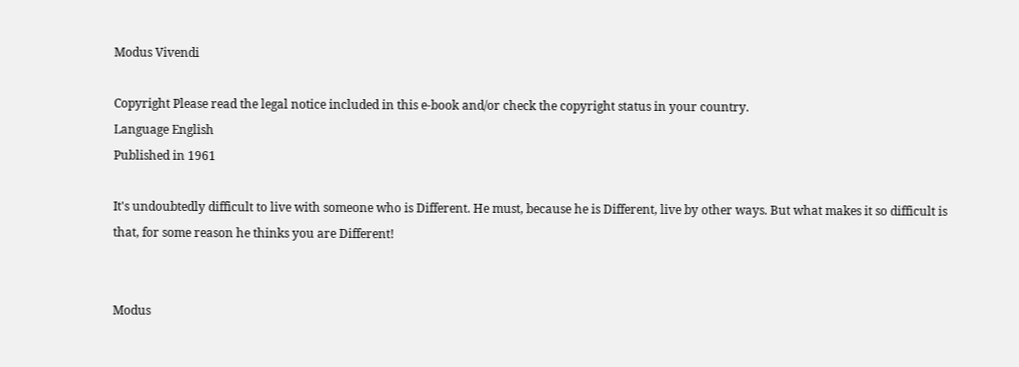Modus Vivendi

Copyright Please read the legal notice included in this e-book and/or check the copyright status in your country.
Language English
Published in 1961

It's undoubtedly difficult to live with someone who is Different. He must, because he is Different, live by other ways. But what makes it so difficult is that, for some reason he thinks you are Different!


Modus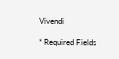Vivendi

* Required Fields